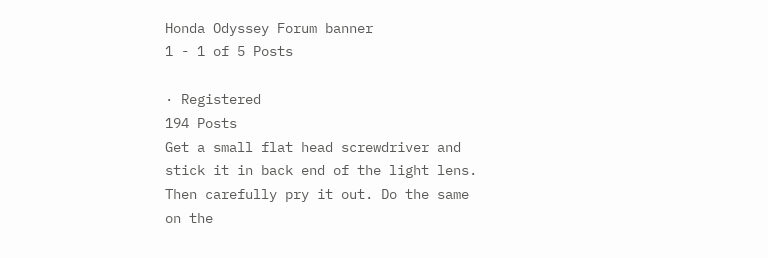Honda Odyssey Forum banner
1 - 1 of 5 Posts

· Registered
194 Posts
Get a small flat head screwdriver and stick it in back end of the light lens. Then carefully pry it out. Do the same on the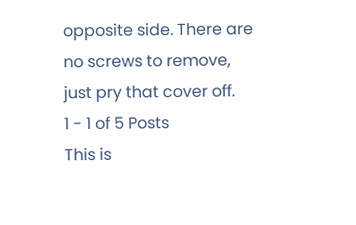opposite side. There are no screws to remove, just pry that cover off.
1 - 1 of 5 Posts
This is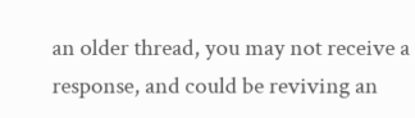an older thread, you may not receive a response, and could be reviving an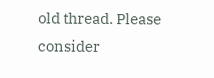old thread. Please consider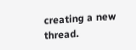creating a new thread.